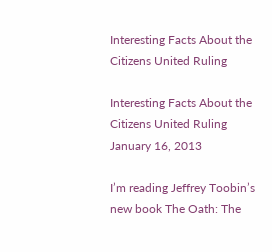Interesting Facts About the Citizens United Ruling

Interesting Facts About the Citizens United Ruling January 16, 2013

I’m reading Jeffrey Toobin’s new book The Oath: The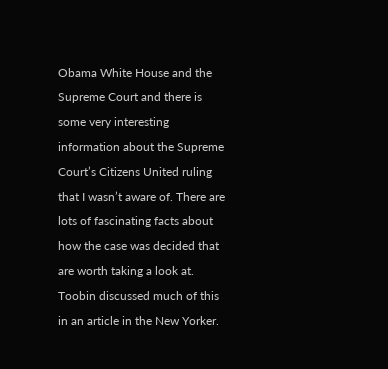Obama White House and the Supreme Court and there is some very interesting information about the Supreme Court’s Citizens United ruling that I wasn’t aware of. There are lots of fascinating facts about how the case was decided that are worth taking a look at. Toobin discussed much of this in an article in the New Yorker.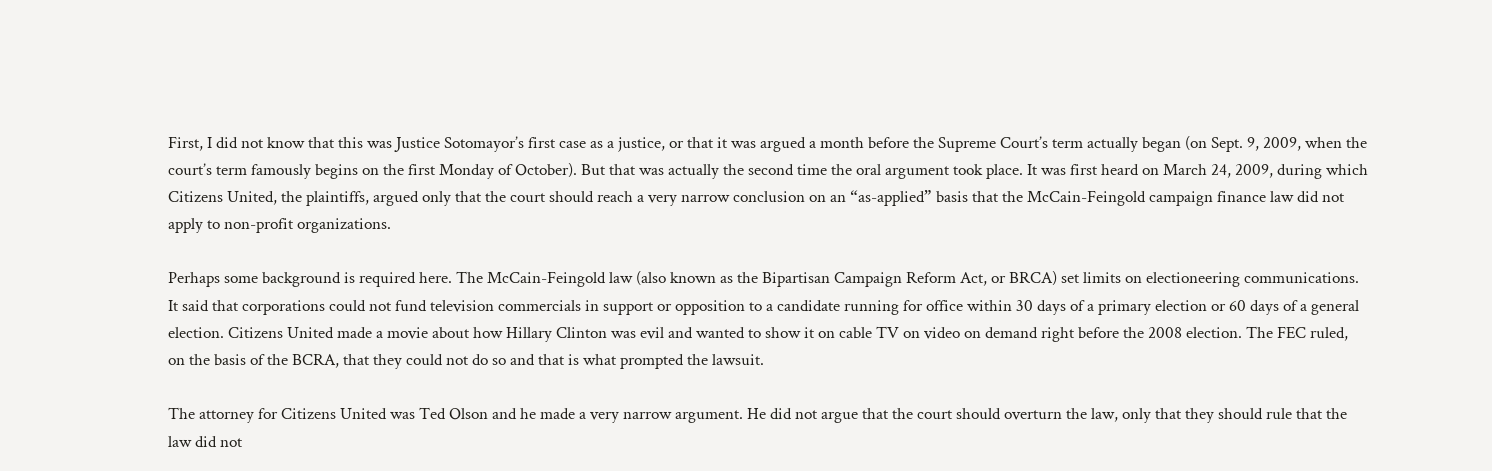First, I did not know that this was Justice Sotomayor’s first case as a justice, or that it was argued a month before the Supreme Court’s term actually began (on Sept. 9, 2009, when the court’s term famously begins on the first Monday of October). But that was actually the second time the oral argument took place. It was first heard on March 24, 2009, during which Citizens United, the plaintiffs, argued only that the court should reach a very narrow conclusion on an “as-applied” basis that the McCain-Feingold campaign finance law did not apply to non-profit organizations.

Perhaps some background is required here. The McCain-Feingold law (also known as the Bipartisan Campaign Reform Act, or BRCA) set limits on electioneering communications. It said that corporations could not fund television commercials in support or opposition to a candidate running for office within 30 days of a primary election or 60 days of a general election. Citizens United made a movie about how Hillary Clinton was evil and wanted to show it on cable TV on video on demand right before the 2008 election. The FEC ruled, on the basis of the BCRA, that they could not do so and that is what prompted the lawsuit.

The attorney for Citizens United was Ted Olson and he made a very narrow argument. He did not argue that the court should overturn the law, only that they should rule that the law did not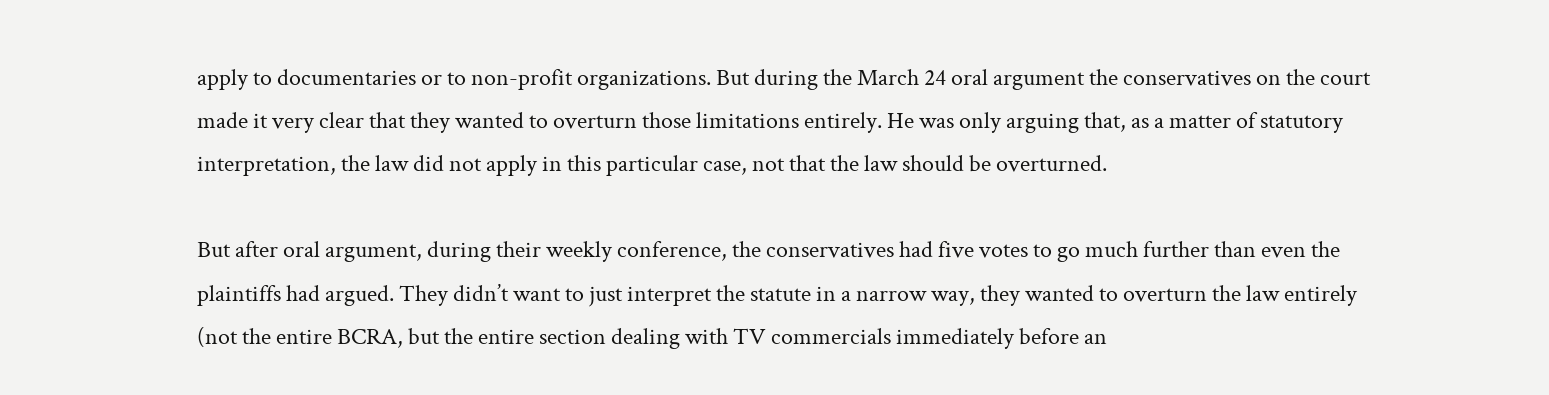apply to documentaries or to non-profit organizations. But during the March 24 oral argument the conservatives on the court made it very clear that they wanted to overturn those limitations entirely. He was only arguing that, as a matter of statutory interpretation, the law did not apply in this particular case, not that the law should be overturned.

But after oral argument, during their weekly conference, the conservatives had five votes to go much further than even the plaintiffs had argued. They didn’t want to just interpret the statute in a narrow way, they wanted to overturn the law entirely (not the entire BCRA, but the entire section dealing with TV commercials immediately before an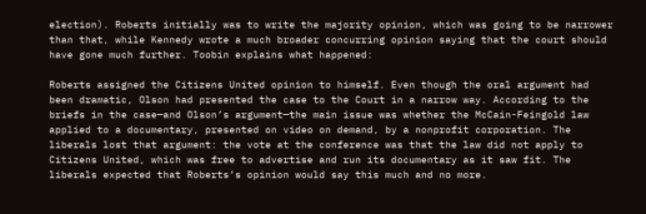election). Roberts initially was to write the majority opinion, which was going to be narrower than that, while Kennedy wrote a much broader concurring opinion saying that the court should have gone much further. Toobin explains what happened:

Roberts assigned the Citizens United opinion to himself. Even though the oral argument had been dramatic, Olson had presented the case to the Court in a narrow way. According to the briefs in the case—and Olson’s argument—the main issue was whether the McCain-Feingold law applied to a documentary, presented on video on demand, by a nonprofit corporation. The liberals lost that argument: the vote at the conference was that the law did not apply to Citizens United, which was free to advertise and run its documentary as it saw fit. The liberals expected that Roberts’s opinion would say this much and no more.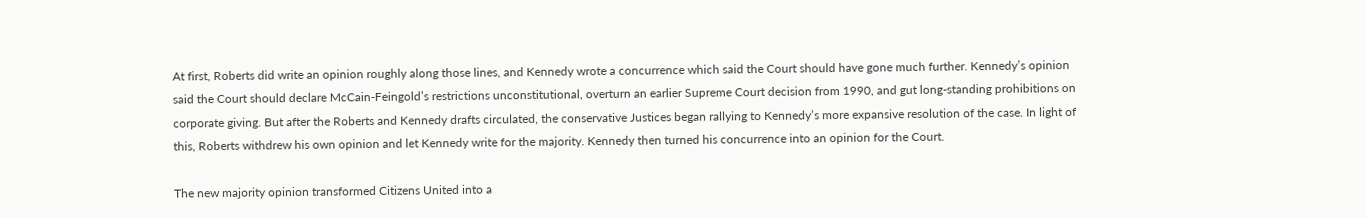At first, Roberts did write an opinion roughly along those lines, and Kennedy wrote a concurrence which said the Court should have gone much further. Kennedy’s opinion said the Court should declare McCain-Feingold’s restrictions unconstitutional, overturn an earlier Supreme Court decision from 1990, and gut long-standing prohibitions on corporate giving. But after the Roberts and Kennedy drafts circulated, the conservative Justices began rallying to Kennedy’s more expansive resolution of the case. In light of this, Roberts withdrew his own opinion and let Kennedy write for the majority. Kennedy then turned his concurrence into an opinion for the Court.

The new majority opinion transformed Citizens United into a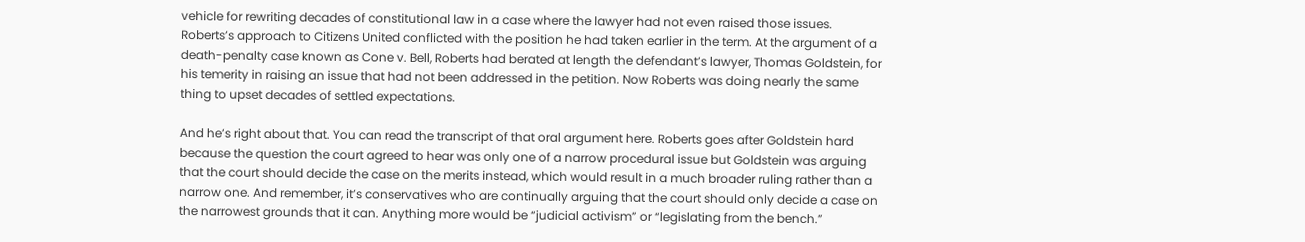vehicle for rewriting decades of constitutional law in a case where the lawyer had not even raised those issues. Roberts’s approach to Citizens United conflicted with the position he had taken earlier in the term. At the argument of a death-penalty case known as Cone v. Bell, Roberts had berated at length the defendant’s lawyer, Thomas Goldstein, for his temerity in raising an issue that had not been addressed in the petition. Now Roberts was doing nearly the same thing to upset decades of settled expectations.

And he’s right about that. You can read the transcript of that oral argument here. Roberts goes after Goldstein hard because the question the court agreed to hear was only one of a narrow procedural issue but Goldstein was arguing that the court should decide the case on the merits instead, which would result in a much broader ruling rather than a narrow one. And remember, it’s conservatives who are continually arguing that the court should only decide a case on the narrowest grounds that it can. Anything more would be “judicial activism” or “legislating from the bench.”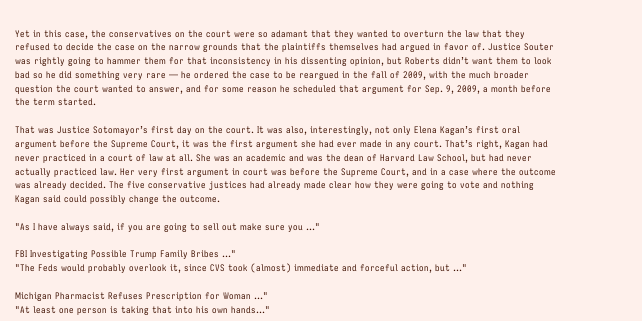Yet in this case, the conservatives on the court were so adamant that they wanted to overturn the law that they refused to decide the case on the narrow grounds that the plaintiffs themselves had argued in favor of. Justice Souter was rightly going to hammer them for that inconsistency in his dissenting opinion, but Roberts didn’t want them to look bad so he did something very rare — he ordered the case to be reargued in the fall of 2009, with the much broader question the court wanted to answer, and for some reason he scheduled that argument for Sep. 9, 2009, a month before the term started.

That was Justice Sotomayor’s first day on the court. It was also, interestingly, not only Elena Kagan’s first oral argument before the Supreme Court, it was the first argument she had ever made in any court. That’s right, Kagan had never practiced in a court of law at all. She was an academic and was the dean of Harvard Law School, but had never actually practiced law. Her very first argument in court was before the Supreme Court, and in a case where the outcome was already decided. The five conservative justices had already made clear how they were going to vote and nothing Kagan said could possibly change the outcome.

"As I have always said, if you are going to sell out make sure you ..."

FBI Investigating Possible Trump Family Bribes ..."
"The Feds would probably overlook it, since CVS took (almost) immediate and forceful action, but ..."

Michigan Pharmacist Refuses Prescription for Woman ..."
"At least one person is taking that into his own hands..."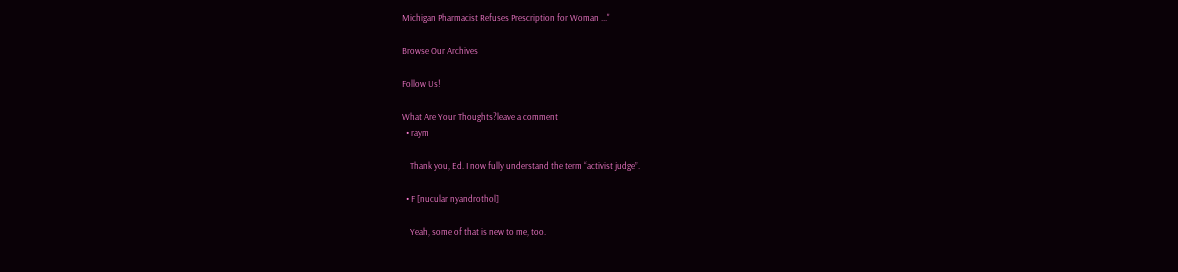Michigan Pharmacist Refuses Prescription for Woman ..."

Browse Our Archives

Follow Us!

What Are Your Thoughts?leave a comment
  • raym

    Thank you, Ed. I now fully understand the term “activist judge”.

  • F [nucular nyandrothol]

    Yeah, some of that is new to me, too.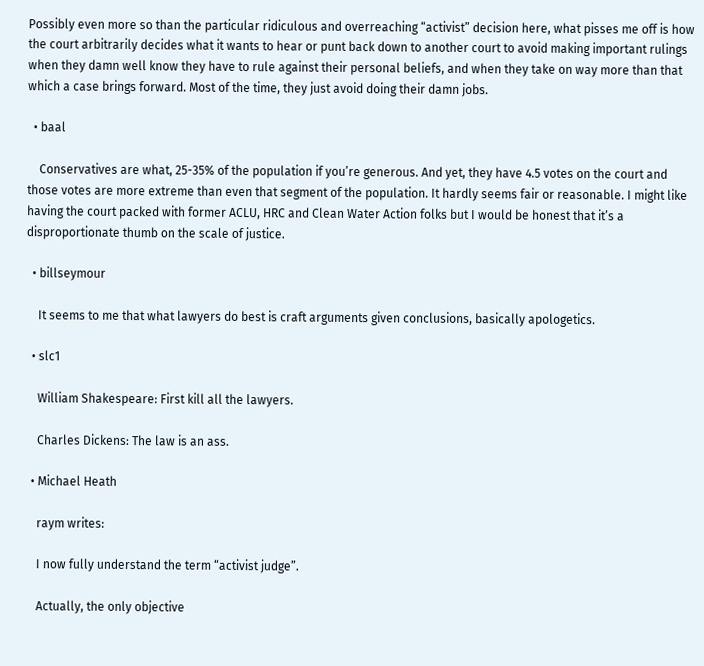Possibly even more so than the particular ridiculous and overreaching “activist” decision here, what pisses me off is how the court arbitrarily decides what it wants to hear or punt back down to another court to avoid making important rulings when they damn well know they have to rule against their personal beliefs, and when they take on way more than that which a case brings forward. Most of the time, they just avoid doing their damn jobs.

  • baal

    Conservatives are what, 25-35% of the population if you’re generous. And yet, they have 4.5 votes on the court and those votes are more extreme than even that segment of the population. It hardly seems fair or reasonable. I might like having the court packed with former ACLU, HRC and Clean Water Action folks but I would be honest that it’s a disproportionate thumb on the scale of justice.

  • billseymour

    It seems to me that what lawyers do best is craft arguments given conclusions, basically apologetics.

  • slc1

    William Shakespeare: First kill all the lawyers.

    Charles Dickens: The law is an ass.

  • Michael Heath

    raym writes:

    I now fully understand the term “activist judge”.

    Actually, the only objective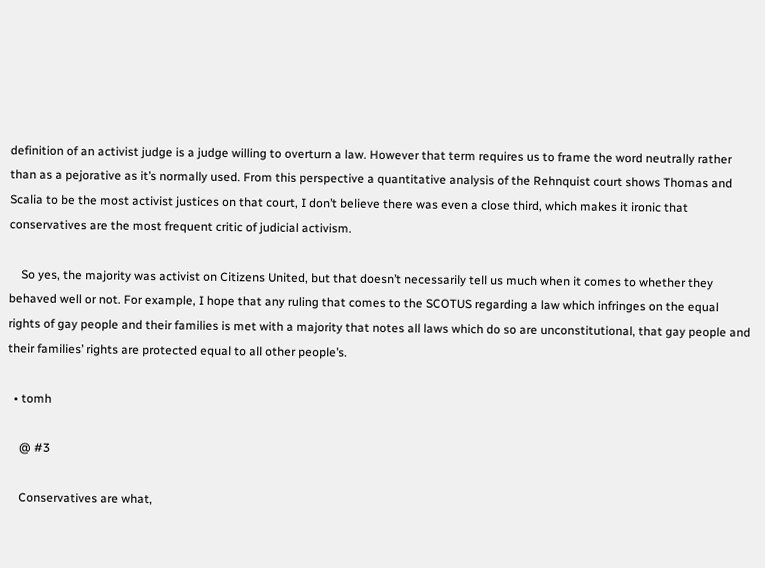definition of an activist judge is a judge willing to overturn a law. However that term requires us to frame the word neutrally rather than as a pejorative as it’s normally used. From this perspective a quantitative analysis of the Rehnquist court shows Thomas and Scalia to be the most activist justices on that court, I don’t believe there was even a close third, which makes it ironic that conservatives are the most frequent critic of judicial activism.

    So yes, the majority was activist on Citizens United, but that doesn’t necessarily tell us much when it comes to whether they behaved well or not. For example, I hope that any ruling that comes to the SCOTUS regarding a law which infringes on the equal rights of gay people and their families is met with a majority that notes all laws which do so are unconstitutional, that gay people and their families’ rights are protected equal to all other people’s.

  • tomh

    @ #3

    Conservatives are what,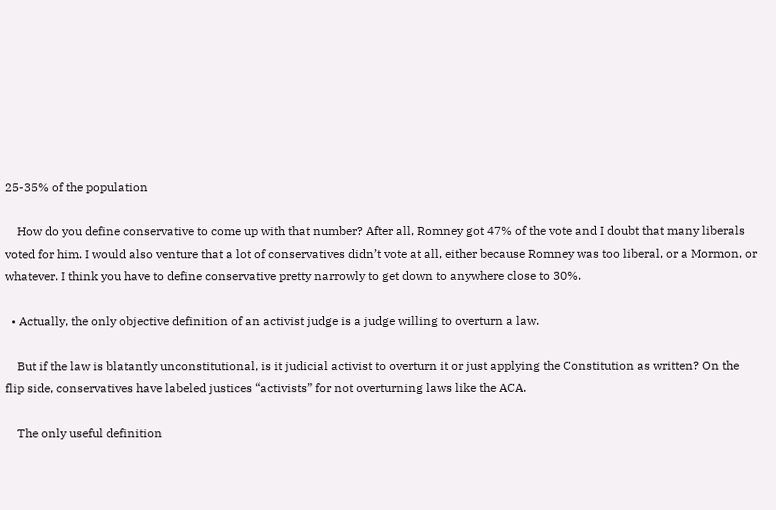25-35% of the population

    How do you define conservative to come up with that number? After all, Romney got 47% of the vote and I doubt that many liberals voted for him. I would also venture that a lot of conservatives didn’t vote at all, either because Romney was too liberal, or a Mormon, or whatever. I think you have to define conservative pretty narrowly to get down to anywhere close to 30%.

  • Actually, the only objective definition of an activist judge is a judge willing to overturn a law.

    But if the law is blatantly unconstitutional, is it judicial activist to overturn it or just applying the Constitution as written? On the flip side, conservatives have labeled justices “activists” for not overturning laws like the ACA.

    The only useful definition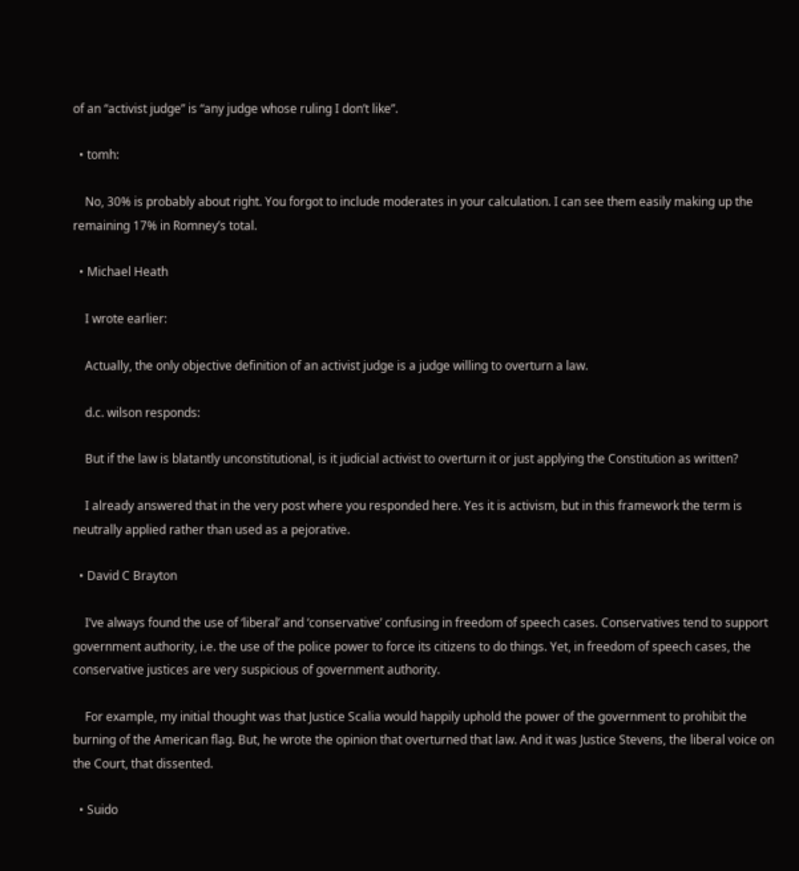of an “activist judge” is “any judge whose ruling I don’t like”.

  • tomh:

    No, 30% is probably about right. You forgot to include moderates in your calculation. I can see them easily making up the remaining 17% in Romney’s total.

  • Michael Heath

    I wrote earlier:

    Actually, the only objective definition of an activist judge is a judge willing to overturn a law.

    d.c. wilson responds:

    But if the law is blatantly unconstitutional, is it judicial activist to overturn it or just applying the Constitution as written?

    I already answered that in the very post where you responded here. Yes it is activism, but in this framework the term is neutrally applied rather than used as a pejorative.

  • David C Brayton

    I’ve always found the use of ‘liberal’ and ‘conservative’ confusing in freedom of speech cases. Conservatives tend to support government authority, i.e. the use of the police power to force its citizens to do things. Yet, in freedom of speech cases, the conservative justices are very suspicious of government authority.

    For example, my initial thought was that Justice Scalia would happily uphold the power of the government to prohibit the burning of the American flag. But, he wrote the opinion that overturned that law. And it was Justice Stevens, the liberal voice on the Court, that dissented.

  • Suido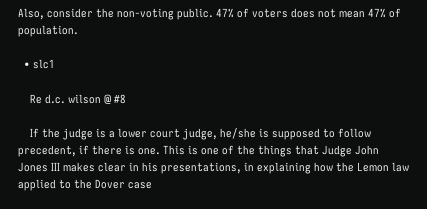Also, consider the non-voting public. 47% of voters does not mean 47% of population.

  • slc1

    Re d.c. wilson @ #8

    If the judge is a lower court judge, he/she is supposed to follow precedent, if there is one. This is one of the things that Judge John Jones III makes clear in his presentations, in explaining how the Lemon law applied to the Dover case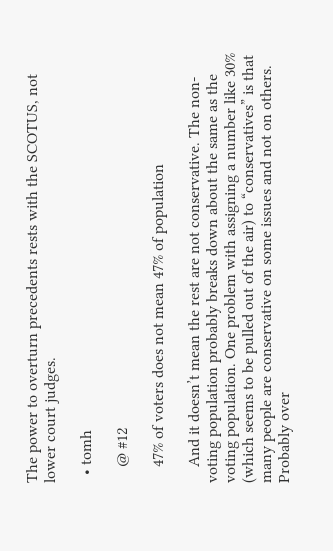The power to overturn precedents rests with the SCOTUS, not lower court judges.

  • tomh

    @ #12

    47% of voters does not mean 47% of population

    And it doesn’t mean the rest are not conservative. The non-voting population probably breaks down about the same as the voting population. One problem with assigning a number like 30% (which seems to be pulled out of the air) to “conservatives” is that many people are conservative on some issues and not on others. Probably over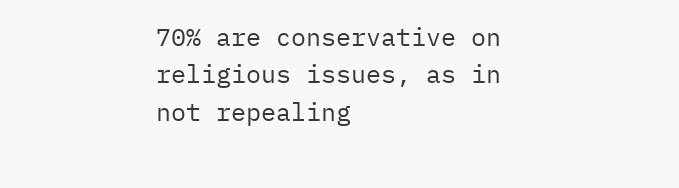70% are conservative on religious issues, as in not repealing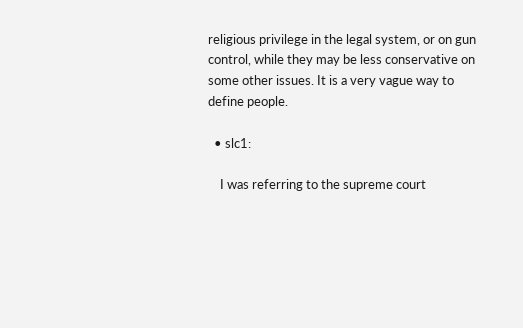religious privilege in the legal system, or on gun control, while they may be less conservative on some other issues. It is a very vague way to define people.

  • slc1:

    I was referring to the supreme court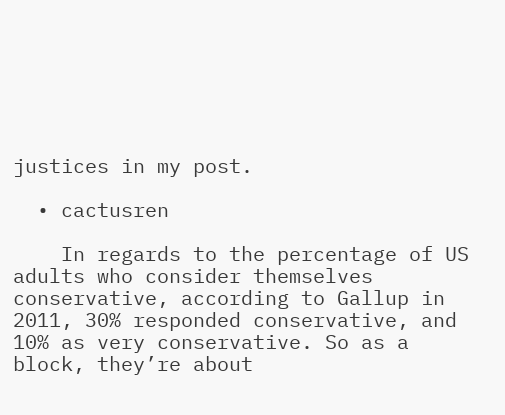justices in my post.

  • cactusren

    In regards to the percentage of US adults who consider themselves conservative, according to Gallup in 2011, 30% responded conservative, and 10% as very conservative. So as a block, they’re about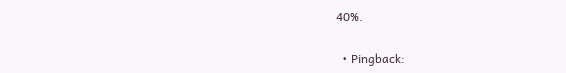40%.

  • Pingback: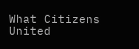What Citizens United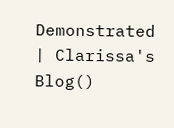Demonstrated | Clarissa's Blog()